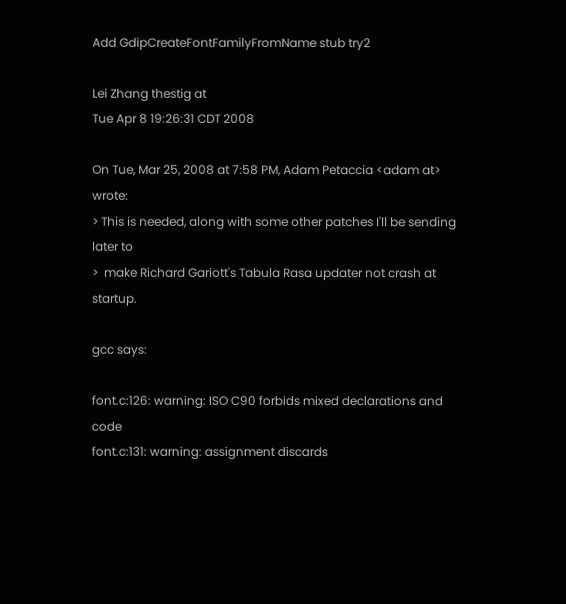Add GdipCreateFontFamilyFromName stub try2

Lei Zhang thestig at
Tue Apr 8 19:26:31 CDT 2008

On Tue, Mar 25, 2008 at 7:58 PM, Adam Petaccia <adam at> wrote:
> This is needed, along with some other patches I'll be sending later to
>  make Richard Gariott's Tabula Rasa updater not crash at startup.

gcc says:

font.c:126: warning: ISO C90 forbids mixed declarations and code
font.c:131: warning: assignment discards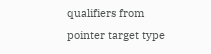qualifiers from pointer target type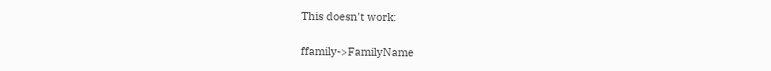This doesn't work:

ffamily->FamilyName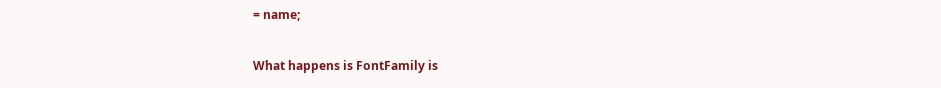= name;

What happens is FontFamily is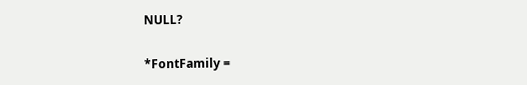NULL?

*FontFamily =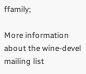ffamily;

More information about the wine-devel mailing list